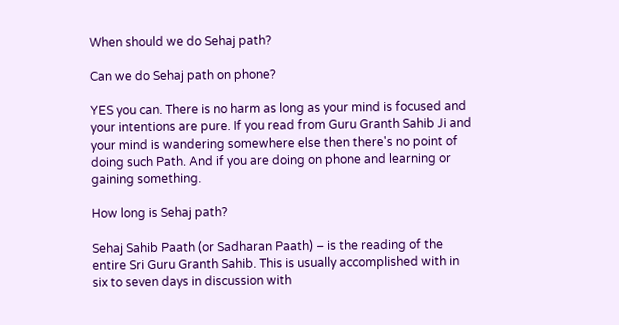When should we do Sehaj path?

Can we do Sehaj path on phone?

YES you can. There is no harm as long as your mind is focused and your intentions are pure. If you read from Guru Granth Sahib Ji and your mind is wandering somewhere else then there's no point of doing such Path. And if you are doing on phone and learning or gaining something.

How long is Sehaj path?

Sehaj Sahib Paath (or Sadharan Paath) – is the reading of the entire Sri Guru Granth Sahib. This is usually accomplished with in six to seven days in discussion with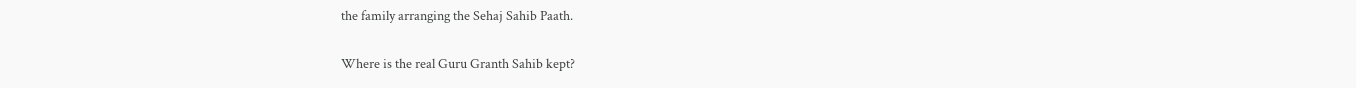the family arranging the Sehaj Sahib Paath.

Where is the real Guru Granth Sahib kept?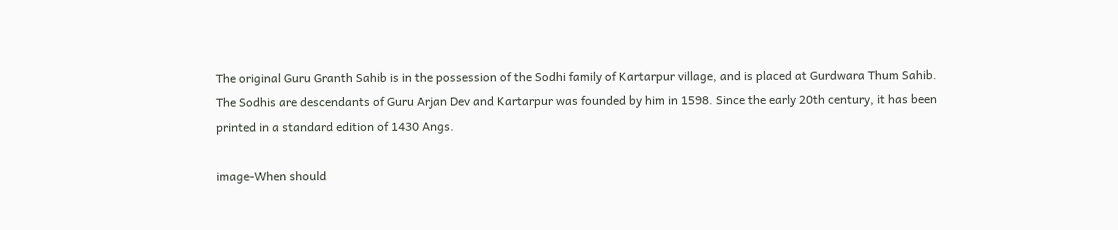The original Guru Granth Sahib is in the possession of the Sodhi family of Kartarpur village, and is placed at Gurdwara Thum Sahib. The Sodhis are descendants of Guru Arjan Dev and Kartarpur was founded by him in 1598. Since the early 20th century, it has been printed in a standard edition of 1430 Angs.

image-When should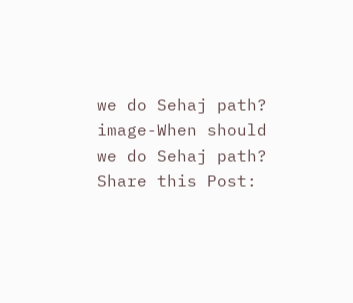we do Sehaj path?
image-When should we do Sehaj path?
Share this Post: